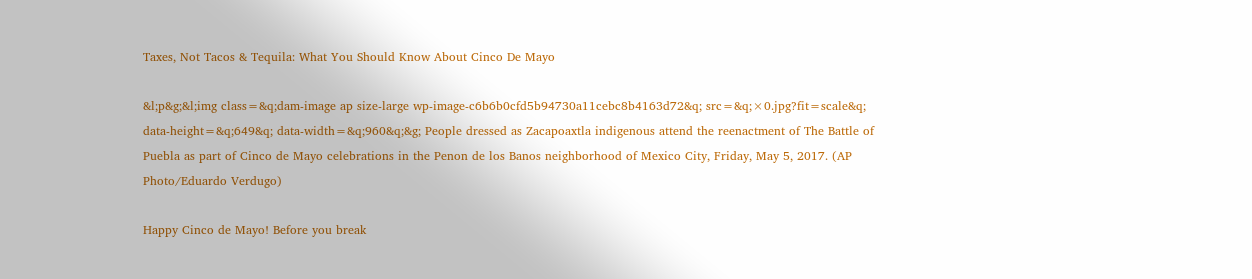Taxes, Not Tacos & Tequila: What You Should Know About Cinco De Mayo

&l;p&g;&l;img class=&q;dam-image ap size-large wp-image-c6b6b0cfd5b94730a11cebc8b4163d72&q; src=&q;×0.jpg?fit=scale&q; data-height=&q;649&q; data-width=&q;960&q;&g; People dressed as Zacapoaxtla indigenous attend the reenactment of The Battle of Puebla as part of Cinco de Mayo celebrations in the Penon de los Banos neighborhood of Mexico City, Friday, May 5, 2017. (AP Photo/Eduardo Verdugo)

Happy Cinco de Mayo! Before you break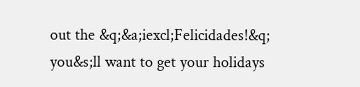out the &q;&a;iexcl;Felicidades!&q; you&s;ll want to get your holidays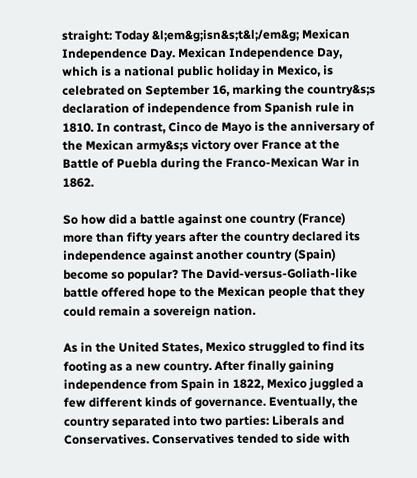straight: Today &l;em&g;isn&s;t&l;/em&g; Mexican Independence Day. Mexican Independence Day, which is a national public holiday in Mexico, is celebrated on September 16, marking the country&s;s declaration of independence from Spanish rule in 1810. In contrast, Cinco de Mayo is the anniversary of the Mexican army&s;s victory over France at the Battle of Puebla during the Franco-Mexican War in 1862.

So how did a battle against one country (France) more than fifty years after the country declared its independence against another country (Spain) become so popular? The David-versus-Goliath-like battle offered hope to the Mexican people that they could remain a sovereign nation.

As in the United States, Mexico struggled to find its footing as a new country. After finally gaining independence from Spain in 1822, Mexico juggled a few different kinds of governance. Eventually, the country separated into two parties: Liberals and Conservatives. Conservatives tended to side with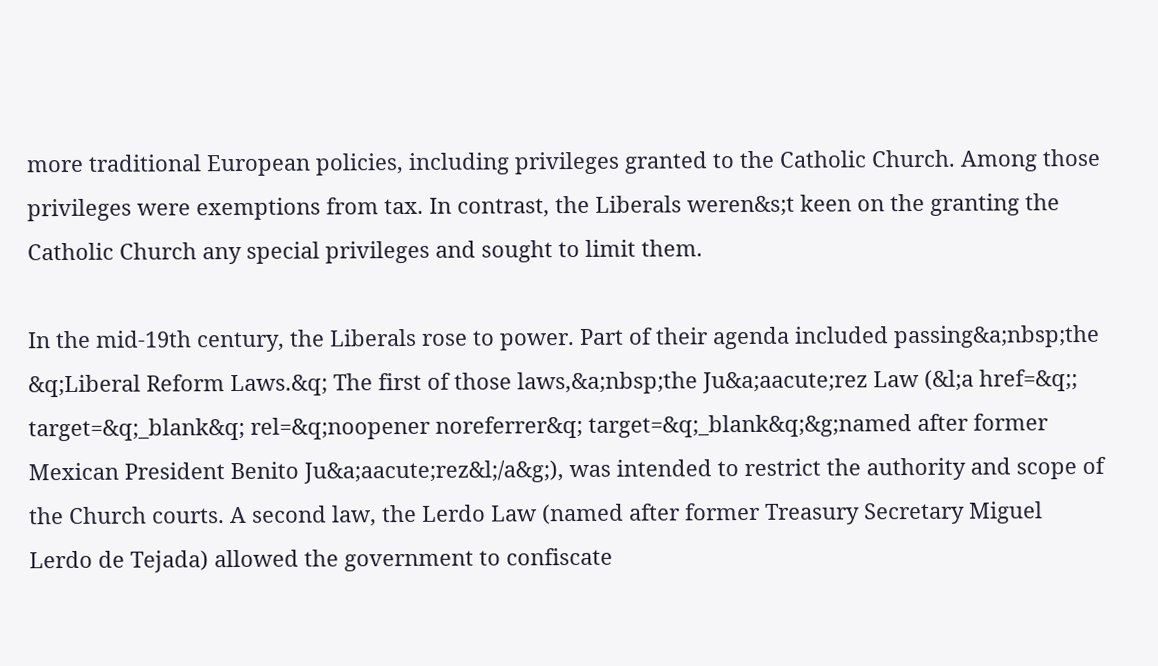more traditional European policies, including privileges granted to the Catholic Church. Among those privileges were exemptions from tax. In contrast, the Liberals weren&s;t keen on the granting the Catholic Church any special privileges and sought to limit them.

In the mid-19th century, the Liberals rose to power. Part of their agenda included passing&a;nbsp;the &q;Liberal Reform Laws.&q; The first of those laws,&a;nbsp;the Ju&a;aacute;rez Law (&l;a href=&q;; target=&q;_blank&q; rel=&q;noopener noreferrer&q; target=&q;_blank&q;&g;named after former Mexican President Benito Ju&a;aacute;rez&l;/a&g;), was intended to restrict the authority and scope of the Church courts. A second law, the Lerdo Law (named after former Treasury Secretary Miguel Lerdo de Tejada) allowed the government to confiscate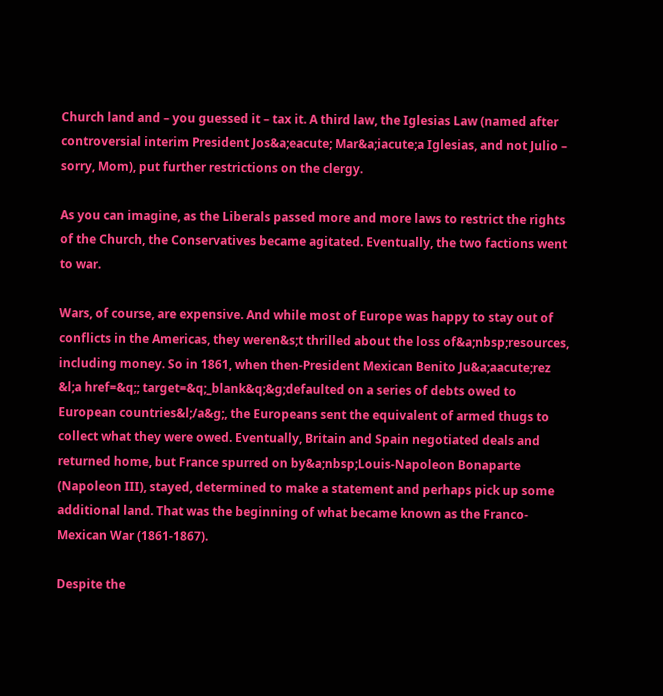Church land and – you guessed it – tax it. A third law, the Iglesias Law (named after controversial interim President Jos&a;eacute; Mar&a;iacute;a Iglesias, and not Julio – sorry, Mom), put further restrictions on the clergy.

As you can imagine, as the Liberals passed more and more laws to restrict the rights of the Church, the Conservatives became agitated. Eventually, the two factions went to war.

Wars, of course, are expensive. And while most of Europe was happy to stay out of conflicts in the Americas, they weren&s;t thrilled about the loss of&a;nbsp;resources, including money. So in 1861, when then-President Mexican Benito Ju&a;aacute;rez &l;a href=&q;; target=&q;_blank&q;&g;defaulted on a series of debts owed to European countries&l;/a&g;, the Europeans sent the equivalent of armed thugs to collect what they were owed. Eventually, Britain and Spain negotiated deals and returned home, but France spurred on by&a;nbsp;Louis-Napoleon Bonaparte (Napoleon III), stayed, determined to make a statement and perhaps pick up some additional land. That was the beginning of what became known as the Franco-Mexican War (1861-1867).

Despite the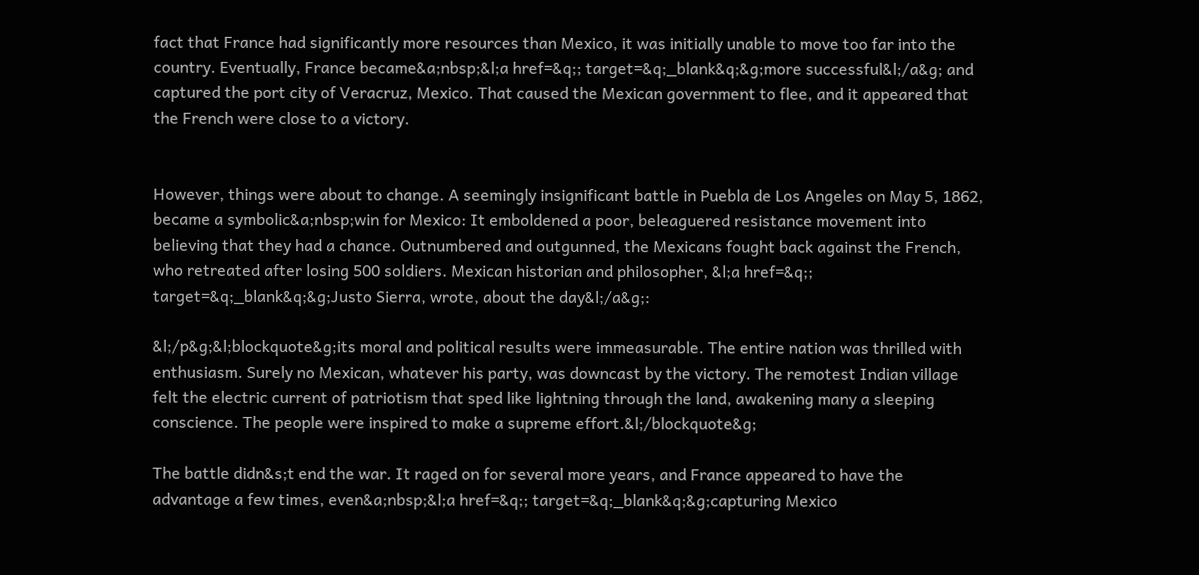fact that France had significantly more resources than Mexico, it was initially unable to move too far into the country. Eventually, France became&a;nbsp;&l;a href=&q;; target=&q;_blank&q;&g;more successful&l;/a&g; and captured the port city of Veracruz, Mexico. That caused the Mexican government to flee, and it appeared that the French were close to a victory.


However, things were about to change. A seemingly insignificant battle in Puebla de Los Angeles on May 5, 1862, became a symbolic&a;nbsp;win for Mexico: It emboldened a poor, beleaguered resistance movement into believing that they had a chance. Outnumbered and outgunned, the Mexicans fought back against the French, who retreated after losing 500 soldiers. Mexican historian and philosopher, &l;a href=&q;; target=&q;_blank&q;&g;Justo Sierra, wrote, about the day&l;/a&g;:

&l;/p&g;&l;blockquote&g;its moral and political results were immeasurable. The entire nation was thrilled with enthusiasm. Surely no Mexican, whatever his party, was downcast by the victory. The remotest Indian village felt the electric current of patriotism that sped like lightning through the land, awakening many a sleeping conscience. The people were inspired to make a supreme effort.&l;/blockquote&g;

The battle didn&s;t end the war. It raged on for several more years, and France appeared to have the advantage a few times, even&a;nbsp;&l;a href=&q;; target=&q;_blank&q;&g;capturing Mexico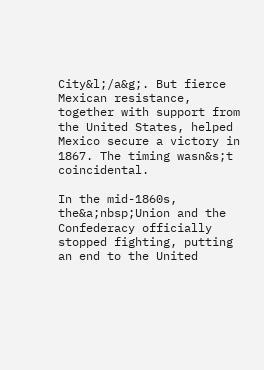City&l;/a&g;. But fierce Mexican resistance, together with support from the United States, helped Mexico secure a victory in 1867. The timing wasn&s;t coincidental.

In the mid-1860s, the&a;nbsp;Union and the Confederacy officially stopped fighting, putting an end to the United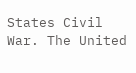States Civil War. The United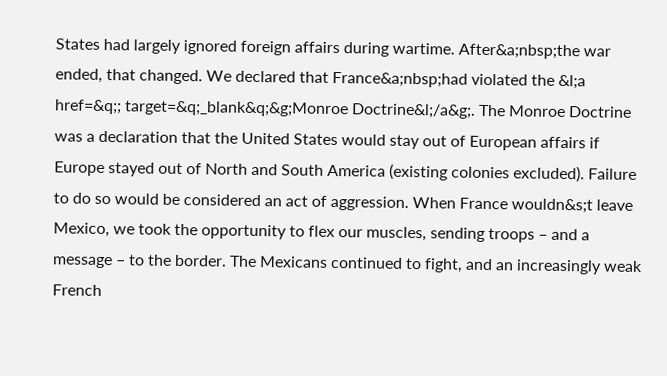States had largely ignored foreign affairs during wartime. After&a;nbsp;the war ended, that changed. We declared that France&a;nbsp;had violated the &l;a href=&q;; target=&q;_blank&q;&g;Monroe Doctrine&l;/a&g;. The Monroe Doctrine was a declaration that the United States would stay out of European affairs if Europe stayed out of North and South America (existing colonies excluded). Failure to do so would be considered an act of aggression. When France wouldn&s;t leave Mexico, we took the opportunity to flex our muscles, sending troops – and a message – to the border. The Mexicans continued to fight, and an increasingly weak French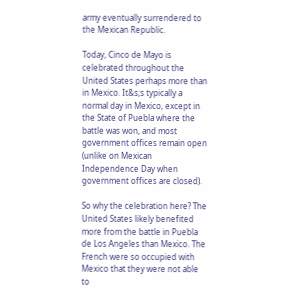army eventually surrendered to the Mexican Republic.

Today, Cinco de Mayo is celebrated throughout the United States perhaps more than in Mexico. It&s;s typically a normal day in Mexico, except in the State of Puebla where the battle was won, and most government offices remain open (unlike on Mexican Independence Day when government offices are closed).

So why the celebration here? The United States likely benefited more from the battle in Puebla de Los Angeles than Mexico. The French were so occupied with Mexico that they were not able to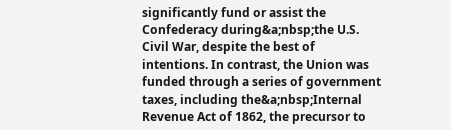significantly fund or assist the Confederacy during&a;nbsp;the U.S. Civil War, despite the best of intentions. In contrast, the Union was funded through a series of government taxes, including the&a;nbsp;Internal Revenue Act of 1862, the precursor to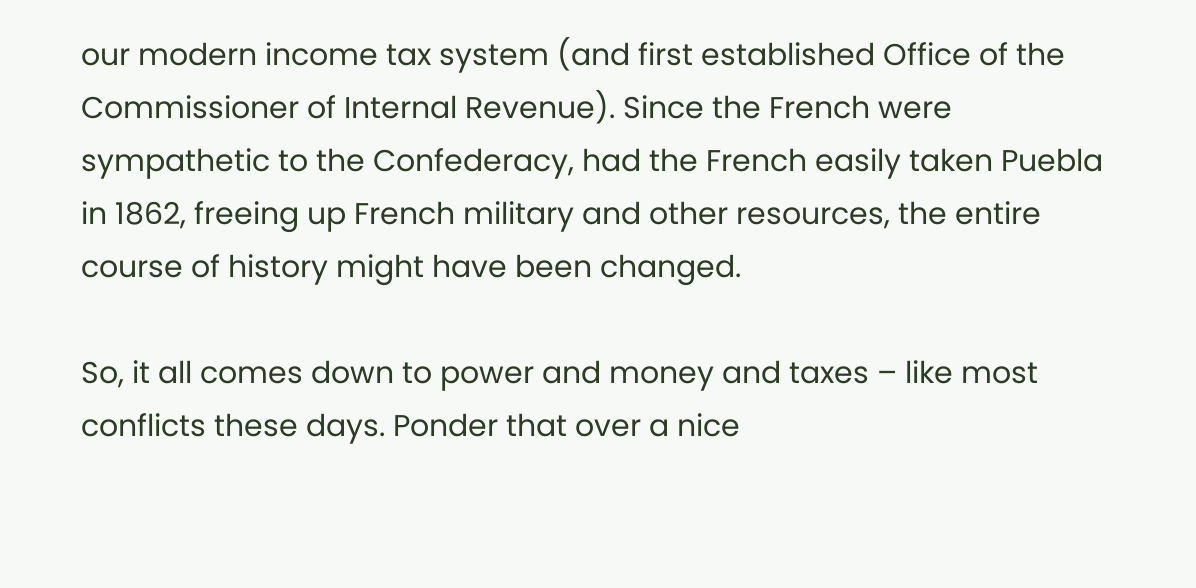our modern income tax system (and first established Office of the Commissioner of Internal Revenue). Since the French were sympathetic to the Confederacy, had the French easily taken Puebla in 1862, freeing up French military and other resources, the entire course of history might have been changed.

So, it all comes down to power and money and taxes – like most conflicts these days. Ponder that over a nice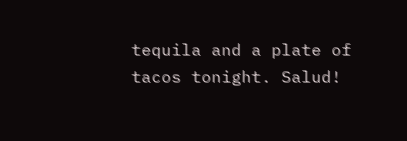tequila and a plate of tacos tonight. Salud!